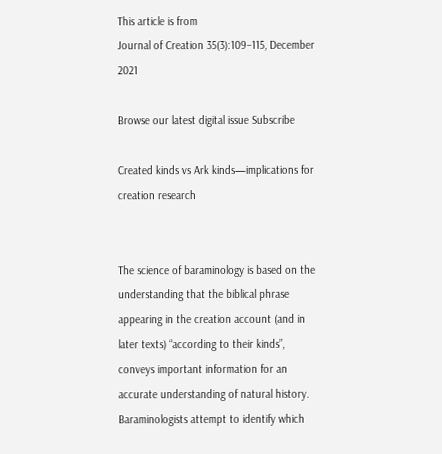This article is from
Journal of Creation 35(3):109–115, December 2021

Browse our latest digital issue Subscribe

Created kinds vs Ark kinds—implications for creation research


The science of baraminology is based on the understanding that the biblical phrase appearing in the creation account (and in later texts) “according to their kinds”, conveys important information for an accurate understanding of natural history. Baraminologists attempt to identify which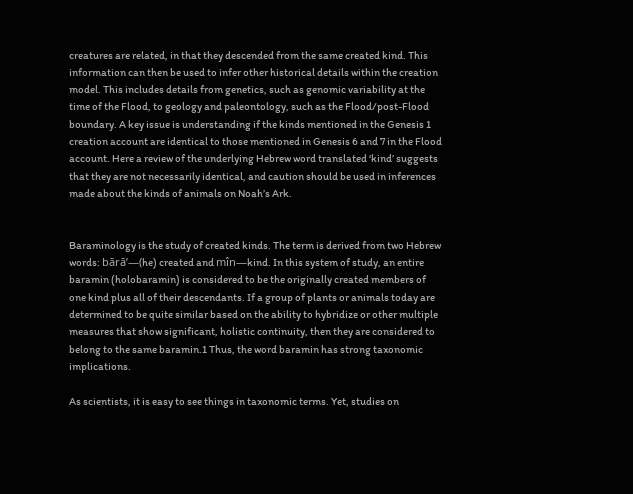creatures are related, in that they descended from the same created kind. This information can then be used to infer other historical details within the creation model. This includes details from genetics, such as genomic variability at the time of the Flood, to geology and paleontology, such as the Flood/post-Flood boundary. A key issue is understanding if the kinds mentioned in the Genesis 1 creation account are identical to those mentioned in Genesis 6 and 7 in the Flood account. Here a review of the underlying Hebrew word translated ‘kind’ suggests that they are not necessarily identical, and caution should be used in inferences made about the kinds of animals on Noah’s Ark.


Baraminology is the study of created kinds. The term is derived from two Hebrew words: bārā’—(he) created and mîn—kind. In this system of study, an entire baramin (holobaramin) is considered to be the originally created members of one kind plus all of their descendants. If a group of plants or animals today are determined to be quite similar based on the ability to hybridize or other multiple measures that show significant, holistic continuity, then they are considered to belong to the same baramin.1 Thus, the word baramin has strong taxonomic implications.

As scientists, it is easy to see things in taxonomic terms. Yet, studies on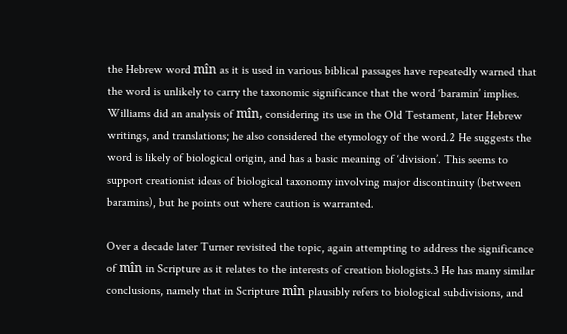the Hebrew word mîn as it is used in various biblical passages have repeatedly warned that the word is unlikely to carry the taxonomic significance that the word ‘baramin’ implies. Williams did an analysis of mîn, considering its use in the Old Testament, later Hebrew writings, and translations; he also considered the etymology of the word.2 He suggests the word is likely of biological origin, and has a basic meaning of ‘division’. This seems to support creationist ideas of biological taxonomy involving major discontinuity (between baramins), but he points out where caution is warranted.

Over a decade later Turner revisited the topic, again attempting to address the significance of mîn in Scripture as it relates to the interests of creation biologists.3 He has many similar conclusions, namely that in Scripture mîn plausibly refers to biological subdivisions, and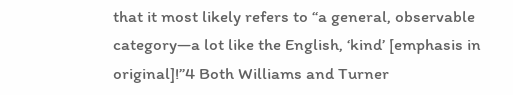that it most likely refers to “a general, observable category—a lot like the English, ‘kind’ [emphasis in original]!”4 Both Williams and Turner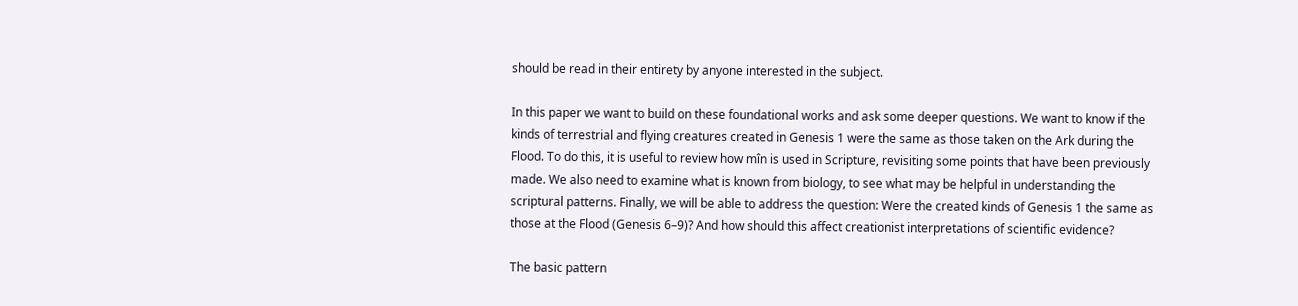should be read in their entirety by anyone interested in the subject.

In this paper we want to build on these foundational works and ask some deeper questions. We want to know if the kinds of terrestrial and flying creatures created in Genesis 1 were the same as those taken on the Ark during the Flood. To do this, it is useful to review how mîn is used in Scripture, revisiting some points that have been previously made. We also need to examine what is known from biology, to see what may be helpful in understanding the scriptural patterns. Finally, we will be able to address the question: Were the created kinds of Genesis 1 the same as those at the Flood (Genesis 6–9)? And how should this affect creationist interpretations of scientific evidence?

The basic pattern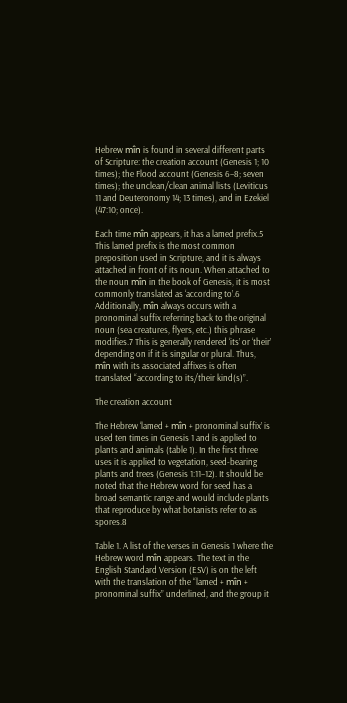Hebrew mîn is found in several different parts of Scripture: the creation account (Genesis 1; 10 times); the Flood account (Genesis 6–8; seven times); the unclean/clean animal lists (Leviticus 11 and Deuteronomy 14; 13 times), and in Ezekiel (47:10; once).

Each time mîn appears, it has a lamed prefix.5 This lamed prefix is the most common preposition used in Scripture, and it is always attached in front of its noun. When attached to the noun mîn in the book of Genesis, it is most commonly translated as ‘according to’.6 Additionally, mîn always occurs with a pronominal suffix referring back to the original noun (sea creatures, flyers, etc.) this phrase modifies.7 This is generally rendered ‘its’ or ‘their’ depending on if it is singular or plural. Thus, mîn with its associated affixes is often translated “according to its/their kind(s)”.

The creation account

The Hebrew ‘lamed + mîn + pronominal suffix’ is used ten times in Genesis 1 and is applied to plants and animals (table 1). In the first three uses it is applied to vegetation, seed-bearing plants and trees (Genesis 1:11–12). It should be noted that the Hebrew word for seed has a broad semantic range and would include plants that reproduce by what botanists refer to as spores.8

Table 1. A list of the verses in Genesis 1 where the Hebrew word mîn appears. The text in the English Standard Version (ESV) is on the left with the translation of the “lamed + mîn + pronominal suffix” underlined, and the group it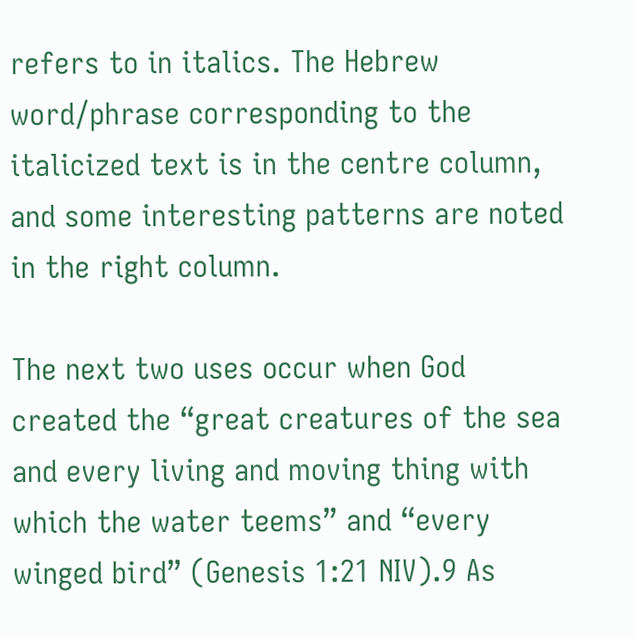refers to in italics. The Hebrew word/phrase corresponding to the italicized text is in the centre column, and some interesting patterns are noted in the right column.

The next two uses occur when God created the “great creatures of the sea and every living and moving thing with which the water teems” and “every winged bird” (Genesis 1:21 NIV).9 As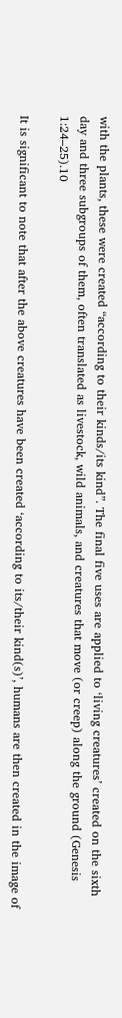with the plants, these were created “according to their kinds/its kind”. The final five uses are applied to ‘living creatures’ created on the sixth day and three subgroups of them, often translated as livestock, wild animals, and creatures that move (or creep) along the ground (Genesis 1:24–25).10

It is significant to note that after the above creatures have been created ‘according to its/their kind(s)’, humans are then created in the image of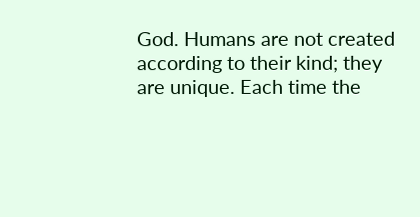God. Humans are not created according to their kind; they are unique. Each time the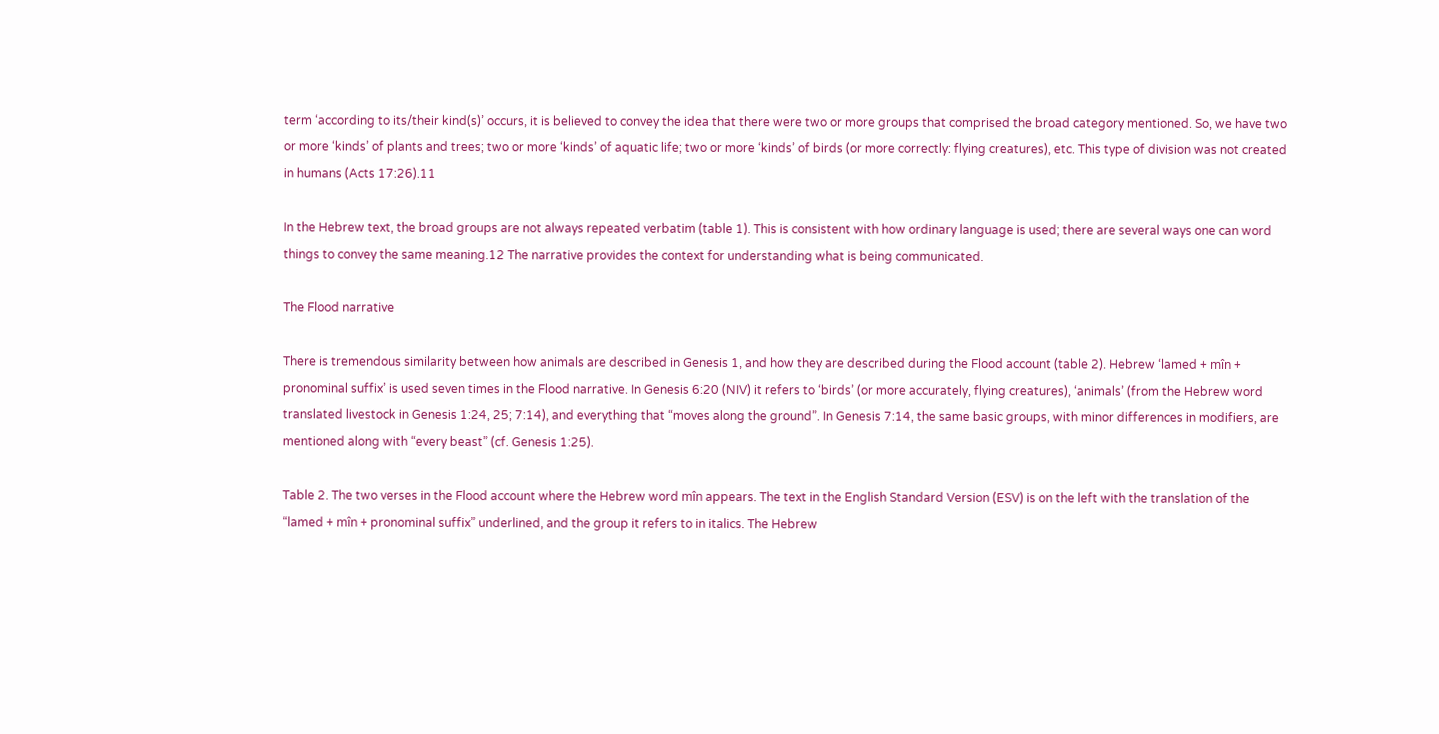term ‘according to its/their kind(s)’ occurs, it is believed to convey the idea that there were two or more groups that comprised the broad category mentioned. So, we have two or more ‘kinds’ of plants and trees; two or more ‘kinds’ of aquatic life; two or more ‘kinds’ of birds (or more correctly: flying creatures), etc. This type of division was not created in humans (Acts 17:26).11

In the Hebrew text, the broad groups are not always repeated verbatim (table 1). This is consistent with how ordinary language is used; there are several ways one can word things to convey the same meaning.12 The narrative provides the context for understanding what is being communicated.

The Flood narrative

There is tremendous similarity between how animals are described in Genesis 1, and how they are described during the Flood account (table 2). Hebrew ‘lamed + mîn + pronominal suffix’ is used seven times in the Flood narrative. In Genesis 6:20 (NIV) it refers to ‘birds’ (or more accurately, flying creatures), ‘animals’ (from the Hebrew word translated livestock in Genesis 1:24, 25; 7:14), and everything that “moves along the ground”. In Genesis 7:14, the same basic groups, with minor differences in modifiers, are mentioned along with “every beast” (cf. Genesis 1:25).

Table 2. The two verses in the Flood account where the Hebrew word mîn appears. The text in the English Standard Version (ESV) is on the left with the translation of the “lamed + mîn + pronominal suffix” underlined, and the group it refers to in italics. The Hebrew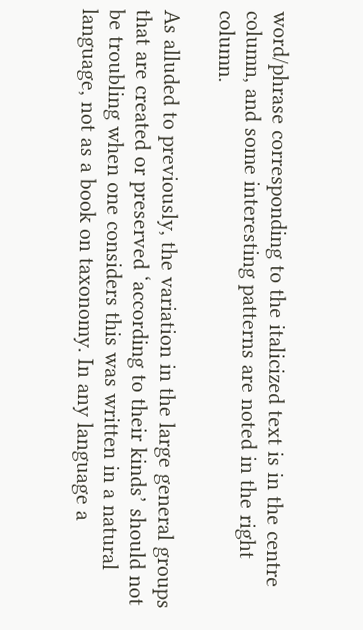word/phrase corresponding to the italicized text is in the centre column, and some interesting patterns are noted in the right column.

As alluded to previously, the variation in the large general groups that are created or preserved ‘according to their kinds’ should not be troubling when one considers this was written in a natural language, not as a book on taxonomy. In any language a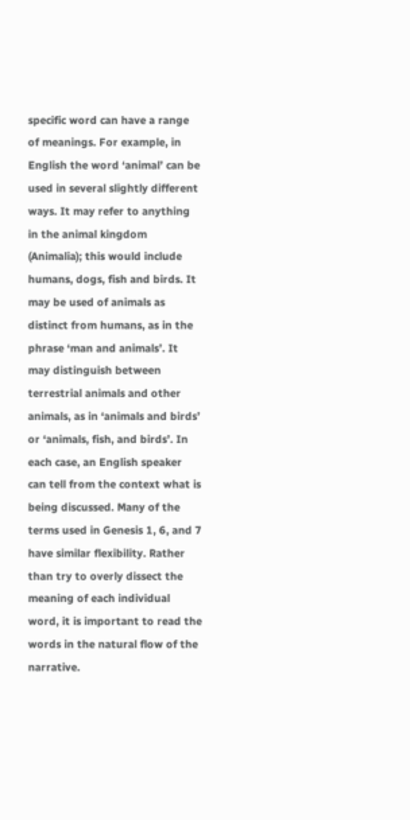specific word can have a range of meanings. For example, in English the word ‘animal’ can be used in several slightly different ways. It may refer to anything in the animal kingdom (Animalia); this would include humans, dogs, fish and birds. It may be used of animals as distinct from humans, as in the phrase ‘man and animals’. It may distinguish between terrestrial animals and other animals, as in ‘animals and birds’ or ‘animals, fish, and birds’. In each case, an English speaker can tell from the context what is being discussed. Many of the terms used in Genesis 1, 6, and 7 have similar flexibility. Rather than try to overly dissect the meaning of each individual word, it is important to read the words in the natural flow of the narrative.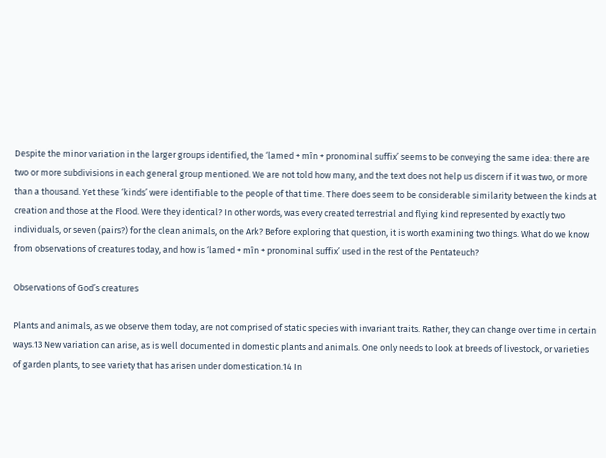Despite the minor variation in the larger groups identified, the ‘lamed + mîn + pronominal suffix’ seems to be conveying the same idea: there are two or more subdivisions in each general group mentioned. We are not told how many, and the text does not help us discern if it was two, or more than a thousand. Yet these ‘kinds’ were identifiable to the people of that time. There does seem to be considerable similarity between the kinds at creation and those at the Flood. Were they identical? In other words, was every created terrestrial and flying kind represented by exactly two individuals, or seven (pairs?) for the clean animals, on the Ark? Before exploring that question, it is worth examining two things. What do we know from observations of creatures today, and how is ‘lamed + mîn + pronominal suffix’ used in the rest of the Pentateuch?

Observations of God’s creatures

Plants and animals, as we observe them today, are not comprised of static species with invariant traits. Rather, they can change over time in certain ways.13 New variation can arise, as is well documented in domestic plants and animals. One only needs to look at breeds of livestock, or varieties of garden plants, to see variety that has arisen under domestication.14 In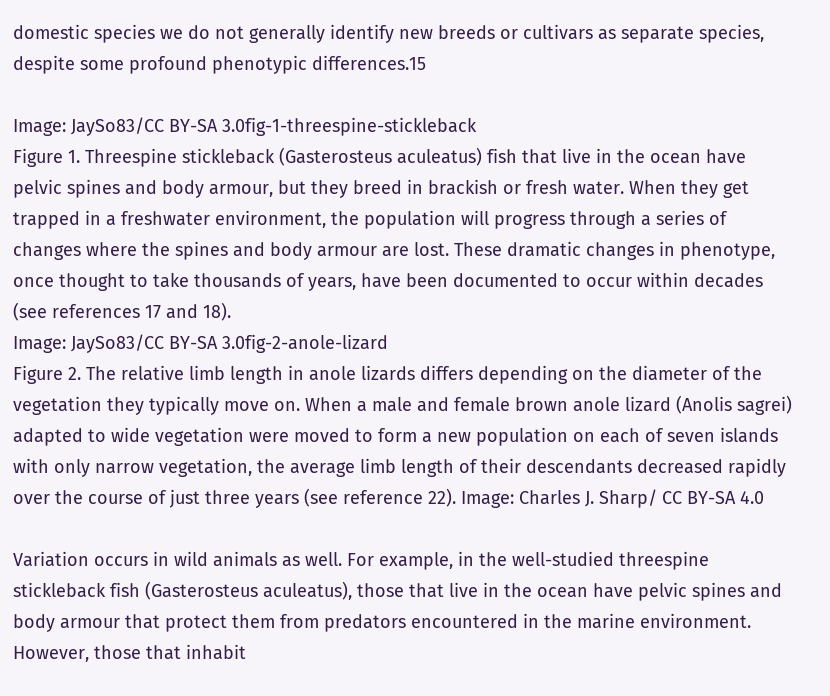domestic species we do not generally identify new breeds or cultivars as separate species, despite some profound phenotypic differences.15

Image: JaySo83/CC BY-SA 3.0fig-1-threespine-stickleback
Figure 1. Threespine stickleback (Gasterosteus aculeatus) fish that live in the ocean have pelvic spines and body armour, but they breed in brackish or fresh water. When they get trapped in a freshwater environment, the population will progress through a series of changes where the spines and body armour are lost. These dramatic changes in phenotype, once thought to take thousands of years, have been documented to occur within decades (see references 17 and 18).
Image: JaySo83/CC BY-SA 3.0fig-2-anole-lizard
Figure 2. The relative limb length in anole lizards differs depending on the diameter of the vegetation they typically move on. When a male and female brown anole lizard (Anolis sagrei) adapted to wide vegetation were moved to form a new population on each of seven islands with only narrow vegetation, the average limb length of their descendants decreased rapidly over the course of just three years (see reference 22). Image: Charles J. Sharp/ CC BY-SA 4.0

Variation occurs in wild animals as well. For example, in the well-studied threespine stickleback fish (Gasterosteus aculeatus), those that live in the ocean have pelvic spines and body armour that protect them from predators encountered in the marine environment. However, those that inhabit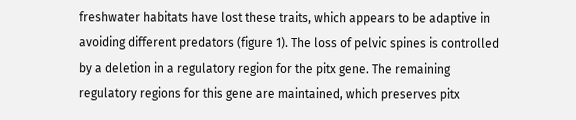freshwater habitats have lost these traits, which appears to be adaptive in avoiding different predators (figure 1). The loss of pelvic spines is controlled by a deletion in a regulatory region for the pitx gene. The remaining regulatory regions for this gene are maintained, which preserves pitx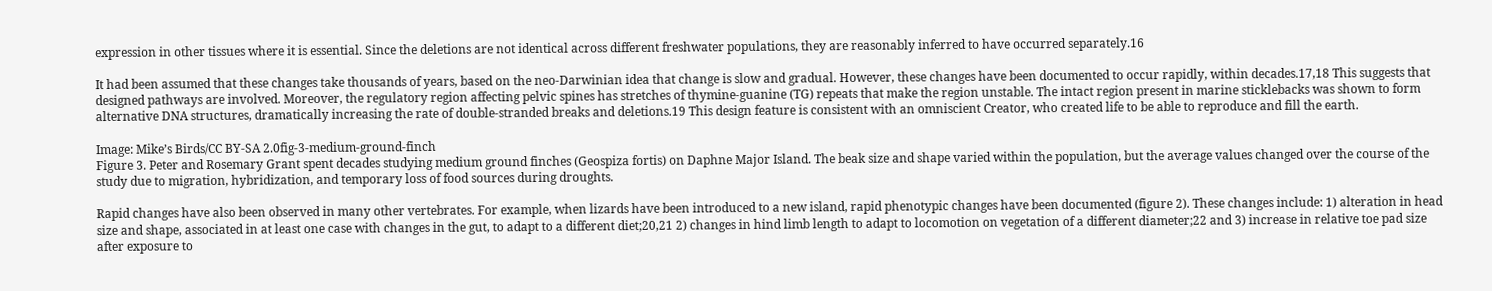expression in other tissues where it is essential. Since the deletions are not identical across different freshwater populations, they are reasonably inferred to have occurred separately.16

It had been assumed that these changes take thousands of years, based on the neo-Darwinian idea that change is slow and gradual. However, these changes have been documented to occur rapidly, within decades.17,18 This suggests that designed pathways are involved. Moreover, the regulatory region affecting pelvic spines has stretches of thymine-guanine (TG) repeats that make the region unstable. The intact region present in marine sticklebacks was shown to form alternative DNA structures, dramatically increasing the rate of double-stranded breaks and deletions.19 This design feature is consistent with an omniscient Creator, who created life to be able to reproduce and fill the earth.

Image: Mike’s Birds/CC BY-SA 2.0fig-3-medium-ground-finch
Figure 3. Peter and Rosemary Grant spent decades studying medium ground finches (Geospiza fortis) on Daphne Major Island. The beak size and shape varied within the population, but the average values changed over the course of the study due to migration, hybridization, and temporary loss of food sources during droughts.

Rapid changes have also been observed in many other vertebrates. For example, when lizards have been introduced to a new island, rapid phenotypic changes have been documented (figure 2). These changes include: 1) alteration in head size and shape, associated in at least one case with changes in the gut, to adapt to a different diet;20,21 2) changes in hind limb length to adapt to locomotion on vegetation of a different diameter;22 and 3) increase in relative toe pad size after exposure to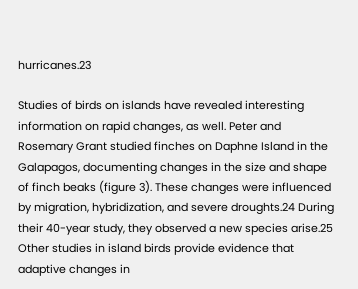hurricanes.23

Studies of birds on islands have revealed interesting information on rapid changes, as well. Peter and Rosemary Grant studied finches on Daphne Island in the Galapagos, documenting changes in the size and shape of finch beaks (figure 3). These changes were influenced by migration, hybridization, and severe droughts.24 During their 40-year study, they observed a new species arise.25 Other studies in island birds provide evidence that adaptive changes in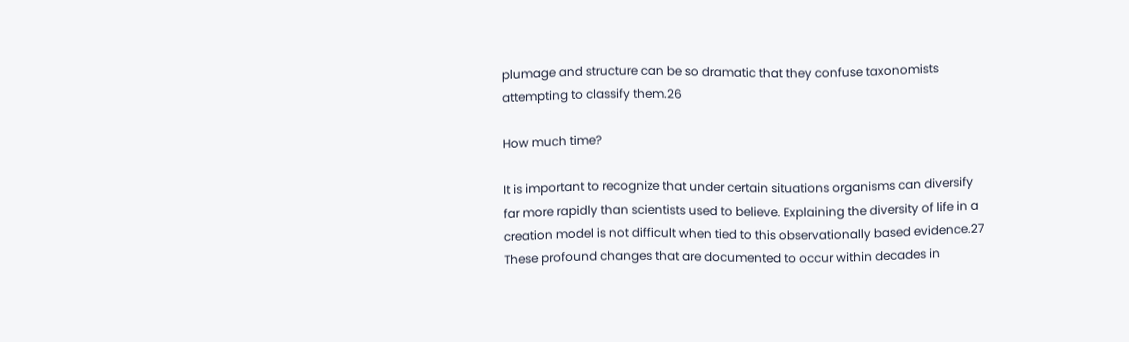plumage and structure can be so dramatic that they confuse taxonomists attempting to classify them.26

How much time?

It is important to recognize that under certain situations organisms can diversify far more rapidly than scientists used to believe. Explaining the diversity of life in a creation model is not difficult when tied to this observationally based evidence.27 These profound changes that are documented to occur within decades in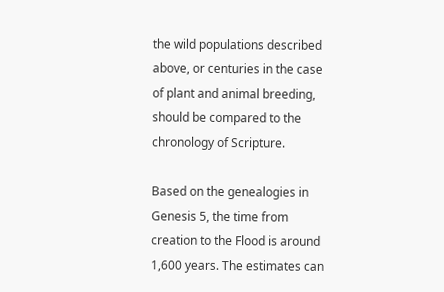the wild populations described above, or centuries in the case of plant and animal breeding, should be compared to the chronology of Scripture.

Based on the genealogies in Genesis 5, the time from creation to the Flood is around 1,600 years. The estimates can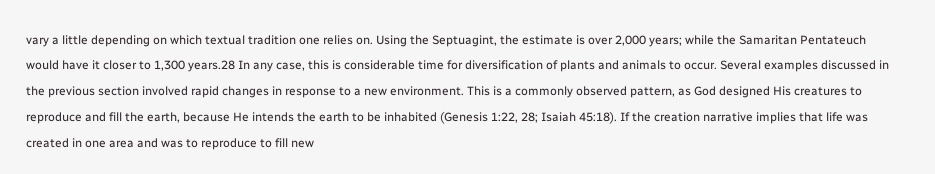vary a little depending on which textual tradition one relies on. Using the Septuagint, the estimate is over 2,000 years; while the Samaritan Pentateuch would have it closer to 1,300 years.28 In any case, this is considerable time for diversification of plants and animals to occur. Several examples discussed in the previous section involved rapid changes in response to a new environment. This is a commonly observed pattern, as God designed His creatures to reproduce and fill the earth, because He intends the earth to be inhabited (Genesis 1:22, 28; Isaiah 45:18). If the creation narrative implies that life was created in one area and was to reproduce to fill new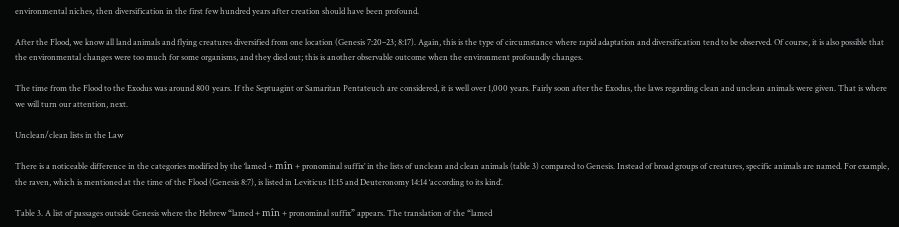environmental niches, then diversification in the first few hundred years after creation should have been profound.

After the Flood, we know all land animals and flying creatures diversified from one location (Genesis 7:20–23; 8:17). Again, this is the type of circumstance where rapid adaptation and diversification tend to be observed. Of course, it is also possible that the environmental changes were too much for some organisms, and they died out; this is another observable outcome when the environment profoundly changes.

The time from the Flood to the Exodus was around 800 years. If the Septuagint or Samaritan Pentateuch are considered, it is well over 1,000 years. Fairly soon after the Exodus, the laws regarding clean and unclean animals were given. That is where we will turn our attention, next.

Unclean/clean lists in the Law

There is a noticeable difference in the categories modified by the ‘lamed + mîn + pronominal suffix’ in the lists of unclean and clean animals (table 3) compared to Genesis. Instead of broad groups of creatures, specific animals are named. For example, the raven, which is mentioned at the time of the Flood (Genesis 8:7), is listed in Leviticus 11:15 and Deuteronomy 14:14 ‘according to its kind’.

Table 3. A list of passages outside Genesis where the Hebrew “lamed + mîn + pronominal suffix” appears. The translation of the “lamed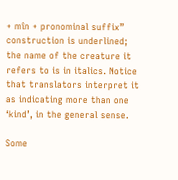+ mîn + pronominal suffix” construction is underlined; the name of the creature it refers to is in italics. Notice that translators interpret it as indicating more than one ‘kind’, in the general sense.

Some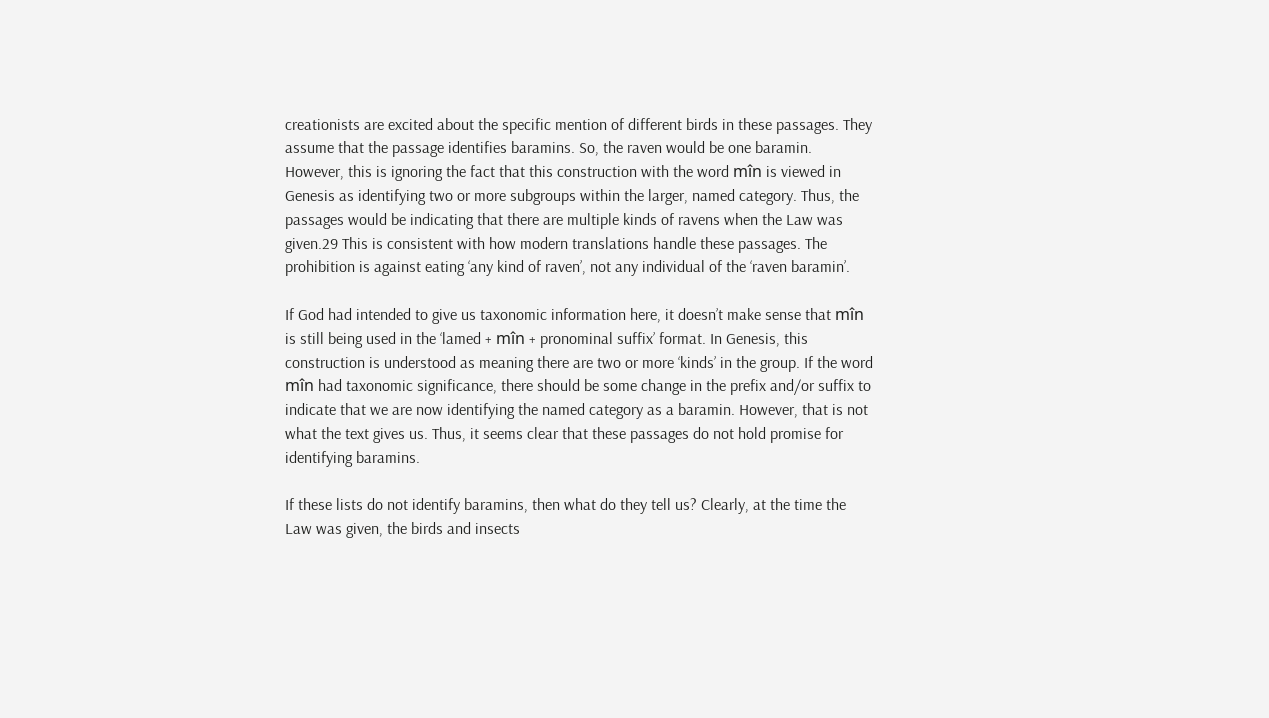creationists are excited about the specific mention of different birds in these passages. They assume that the passage identifies baramins. So, the raven would be one baramin. However, this is ignoring the fact that this construction with the word mîn is viewed in Genesis as identifying two or more subgroups within the larger, named category. Thus, the passages would be indicating that there are multiple kinds of ravens when the Law was given.29 This is consistent with how modern translations handle these passages. The prohibition is against eating ‘any kind of raven’, not any individual of the ‘raven baramin’.

If God had intended to give us taxonomic information here, it doesn’t make sense that mîn is still being used in the ‘lamed + mîn + pronominal suffix’ format. In Genesis, this construction is understood as meaning there are two or more ‘kinds’ in the group. If the word mîn had taxonomic significance, there should be some change in the prefix and/or suffix to indicate that we are now identifying the named category as a baramin. However, that is not what the text gives us. Thus, it seems clear that these passages do not hold promise for identifying baramins.

If these lists do not identify baramins, then what do they tell us? Clearly, at the time the Law was given, the birds and insects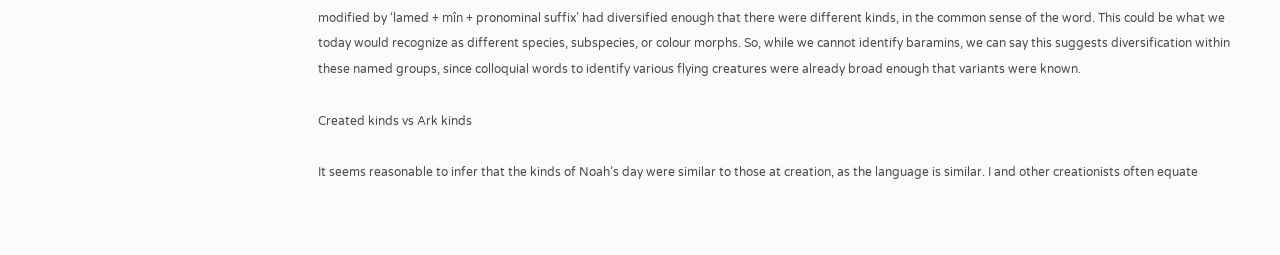modified by ‘lamed + mîn + pronominal suffix’ had diversified enough that there were different kinds, in the common sense of the word. This could be what we today would recognize as different species, subspecies, or colour morphs. So, while we cannot identify baramins, we can say this suggests diversification within these named groups, since colloquial words to identify various flying creatures were already broad enough that variants were known.

Created kinds vs Ark kinds

It seems reasonable to infer that the kinds of Noah’s day were similar to those at creation, as the language is similar. I and other creationists often equate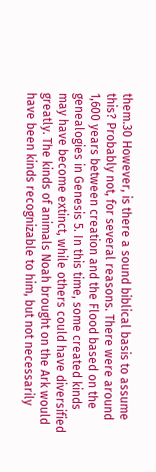them.30 However, is there a sound biblical basis to assume this? Probably not, for several reasons. There were around 1,600 years between creation and the Flood based on the genealogies in Genesis 5. In this time, some created kinds may have become extinct, while others could have diversified greatly. The kinds of animals Noah brought on the Ark would have been kinds recognizable to him, but not necessarily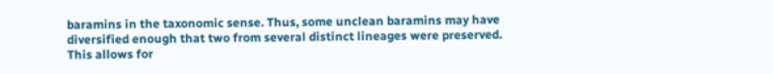baramins in the taxonomic sense. Thus, some unclean baramins may have diversified enough that two from several distinct lineages were preserved. This allows for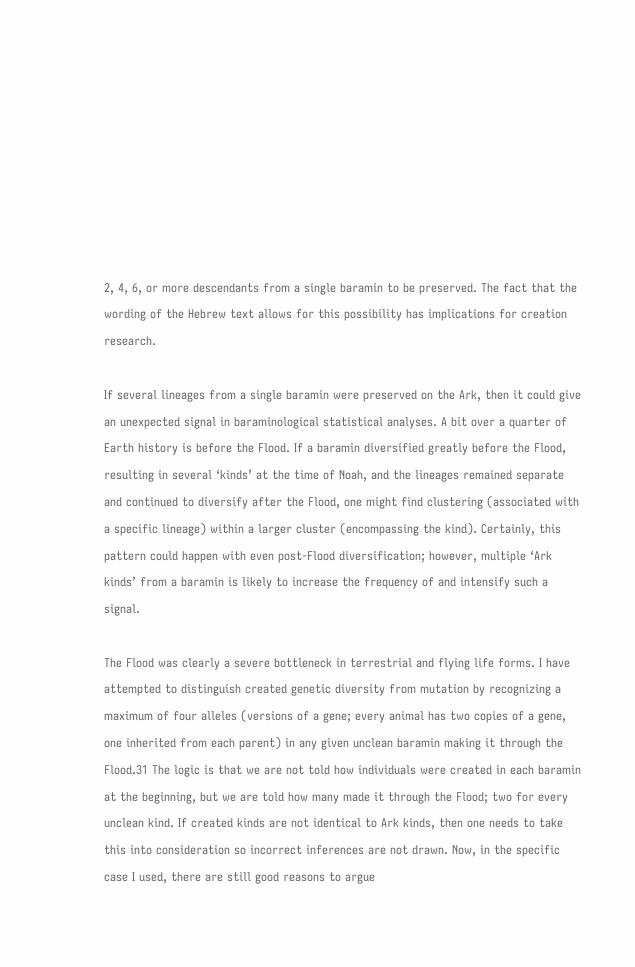2, 4, 6, or more descendants from a single baramin to be preserved. The fact that the wording of the Hebrew text allows for this possibility has implications for creation research.

If several lineages from a single baramin were preserved on the Ark, then it could give an unexpected signal in baraminological statistical analyses. A bit over a quarter of Earth history is before the Flood. If a baramin diversified greatly before the Flood, resulting in several ‘kinds’ at the time of Noah, and the lineages remained separate and continued to diversify after the Flood, one might find clustering (associated with a specific lineage) within a larger cluster (encompassing the kind). Certainly, this pattern could happen with even post-Flood diversification; however, multiple ‘Ark kinds’ from a baramin is likely to increase the frequency of and intensify such a signal.

The Flood was clearly a severe bottleneck in terrestrial and flying life forms. I have attempted to distinguish created genetic diversity from mutation by recognizing a maximum of four alleles (versions of a gene; every animal has two copies of a gene, one inherited from each parent) in any given unclean baramin making it through the Flood.31 The logic is that we are not told how individuals were created in each baramin at the beginning, but we are told how many made it through the Flood; two for every unclean kind. If created kinds are not identical to Ark kinds, then one needs to take this into consideration so incorrect inferences are not drawn. Now, in the specific case I used, there are still good reasons to argue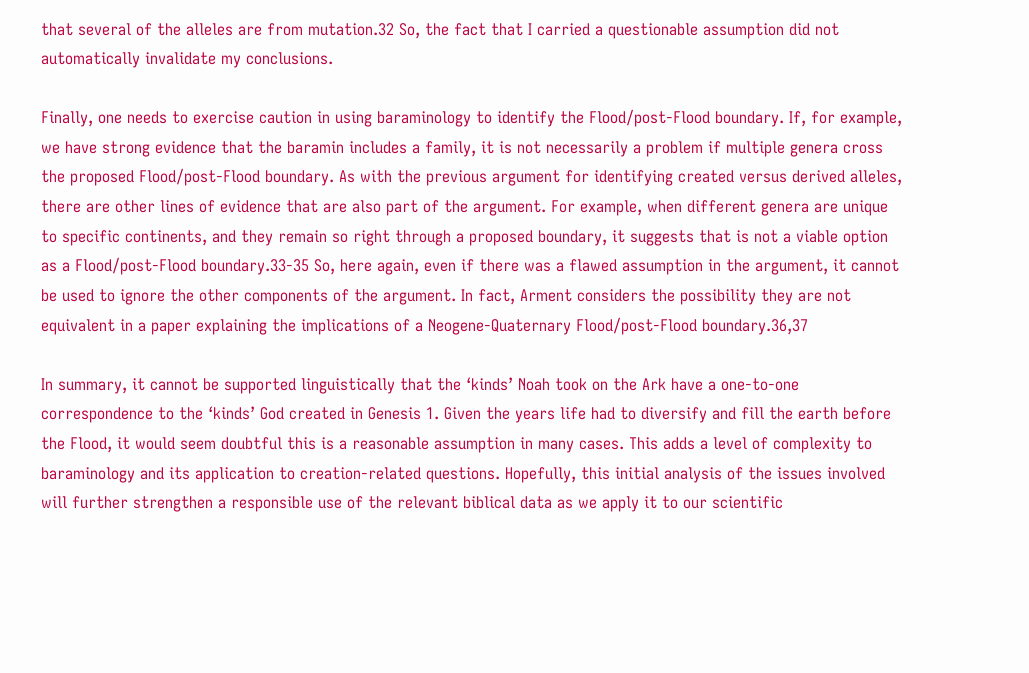that several of the alleles are from mutation.32 So, the fact that I carried a questionable assumption did not automatically invalidate my conclusions.

Finally, one needs to exercise caution in using baraminology to identify the Flood/post-Flood boundary. If, for example, we have strong evidence that the baramin includes a family, it is not necessarily a problem if multiple genera cross the proposed Flood/post-Flood boundary. As with the previous argument for identifying created versus derived alleles, there are other lines of evidence that are also part of the argument. For example, when different genera are unique to specific continents, and they remain so right through a proposed boundary, it suggests that is not a viable option as a Flood/post-Flood boundary.33-35 So, here again, even if there was a flawed assumption in the argument, it cannot be used to ignore the other components of the argument. In fact, Arment considers the possibility they are not equivalent in a paper explaining the implications of a Neogene-Quaternary Flood/post-Flood boundary.36,37

In summary, it cannot be supported linguistically that the ‘kinds’ Noah took on the Ark have a one-to-one correspondence to the ‘kinds’ God created in Genesis 1. Given the years life had to diversify and fill the earth before the Flood, it would seem doubtful this is a reasonable assumption in many cases. This adds a level of complexity to baraminology and its application to creation-related questions. Hopefully, this initial analysis of the issues involved will further strengthen a responsible use of the relevant biblical data as we apply it to our scientific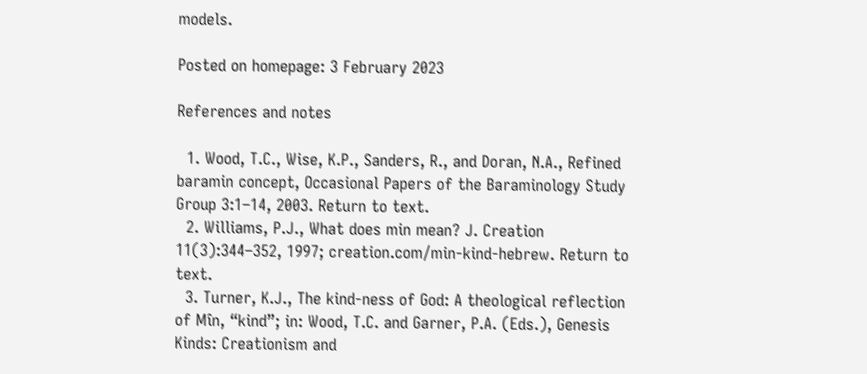models.

Posted on homepage: 3 February 2023

References and notes

  1. Wood, T.C., Wise, K.P., Sanders, R., and Doran, N.A., Refined baramin concept, Occasional Papers of the Baraminology Study Group 3:1–14, 2003. Return to text.
  2. Williams, P.J., What does min mean? J. Creation 11(3):344–352, 1997; creation.com/min-kind-hebrew. Return to text.
  3. Turner, K.J., The kind-ness of God: A theological reflection of Mîn, “kind”; in: Wood, T.C. and Garner, P.A. (Eds.), Genesis Kinds: Creationism and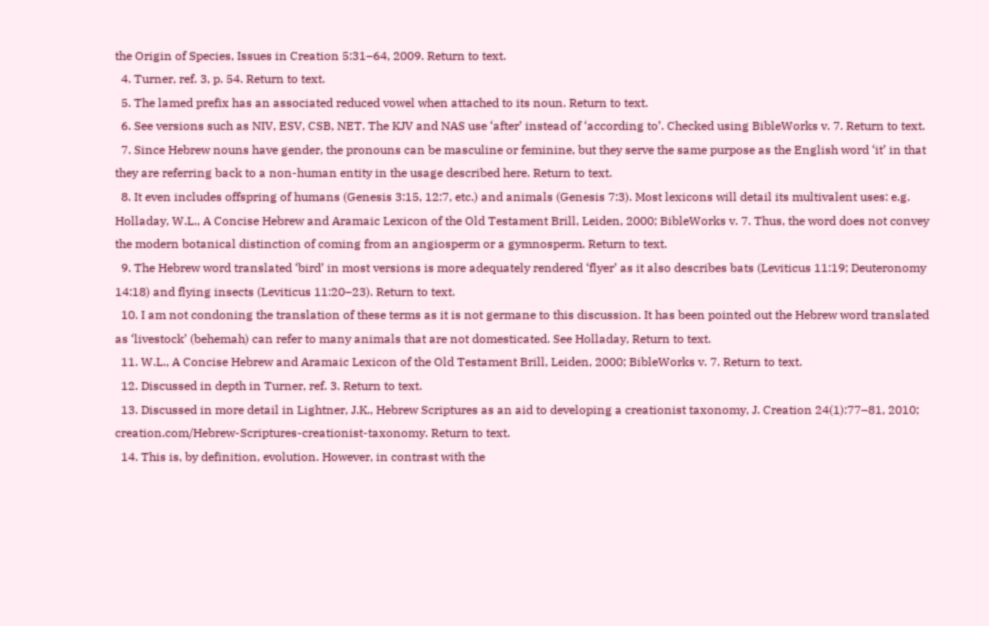the Origin of Species, Issues in Creation 5:31–64, 2009. Return to text.
  4. Turner, ref. 3, p. 54. Return to text.
  5. The lamed prefix has an associated reduced vowel when attached to its noun. Return to text.
  6. See versions such as NIV, ESV, CSB, NET. The KJV and NAS use ‘after’ instead of ‘according to’. Checked using BibleWorks v. 7. Return to text.
  7. Since Hebrew nouns have gender, the pronouns can be masculine or feminine, but they serve the same purpose as the English word ‘it’ in that they are referring back to a non-human entity in the usage described here. Return to text.
  8. It even includes offspring of humans (Genesis 3:15, 12:7, etc.) and animals (Genesis 7:3). Most lexicons will detail its multivalent uses: e.g. Holladay, W.L., A Concise Hebrew and Aramaic Lexicon of the Old Testament Brill, Leiden, 2000; BibleWorks v. 7. Thus, the word does not convey the modern botanical distinction of coming from an angiosperm or a gymnosperm. Return to text.
  9. The Hebrew word translated ‘bird’ in most versions is more adequately rendered ‘flyer’ as it also describes bats (Leviticus 11:19; Deuteronomy 14:18) and flying insects (Leviticus 11:20–23). Return to text.
  10. I am not condoning the translation of these terms as it is not germane to this discussion. It has been pointed out the Hebrew word translated as ‘livestock’ (behemah) can refer to many animals that are not domesticated. See Holladay, Return to text.
  11. W.L., A Concise Hebrew and Aramaic Lexicon of the Old Testament Brill, Leiden, 2000; BibleWorks v. 7. Return to text.
  12. Discussed in depth in Turner, ref. 3. Return to text.
  13. Discussed in more detail in Lightner, J.K., Hebrew Scriptures as an aid to developing a creationist taxonomy, J. Creation 24(1):77–81, 2010; creation.com/Hebrew-Scriptures-creationist-taxonomy. Return to text.
  14. This is, by definition, evolution. However, in contrast with the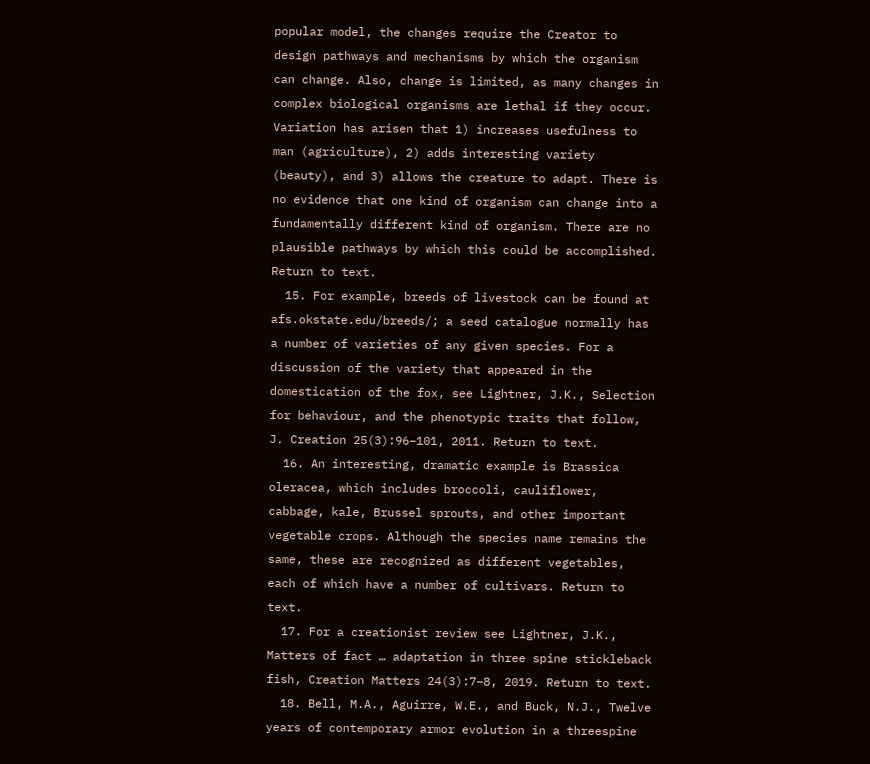popular model, the changes require the Creator to design pathways and mechanisms by which the organism can change. Also, change is limited, as many changes in complex biological organisms are lethal if they occur. Variation has arisen that 1) increases usefulness to man (agriculture), 2) adds interesting variety (beauty), and 3) allows the creature to adapt. There is no evidence that one kind of organism can change into a fundamentally different kind of organism. There are no plausible pathways by which this could be accomplished. Return to text.
  15. For example, breeds of livestock can be found at afs.okstate.edu/breeds/; a seed catalogue normally has a number of varieties of any given species. For a discussion of the variety that appeared in the domestication of the fox, see Lightner, J.K., Selection for behaviour, and the phenotypic traits that follow, J. Creation 25(3):96–101, 2011. Return to text.
  16. An interesting, dramatic example is Brassica oleracea, which includes broccoli, cauliflower, cabbage, kale, Brussel sprouts, and other important vegetable crops. Although the species name remains the same, these are recognized as different vegetables, each of which have a number of cultivars. Return to text.
  17. For a creationist review see Lightner, J.K., Matters of fact … adaptation in three spine stickleback fish, Creation Matters 24(3):7–8, 2019. Return to text.
  18. Bell, M.A., Aguirre, W.E., and Buck, N.J., Twelve years of contemporary armor evolution in a threespine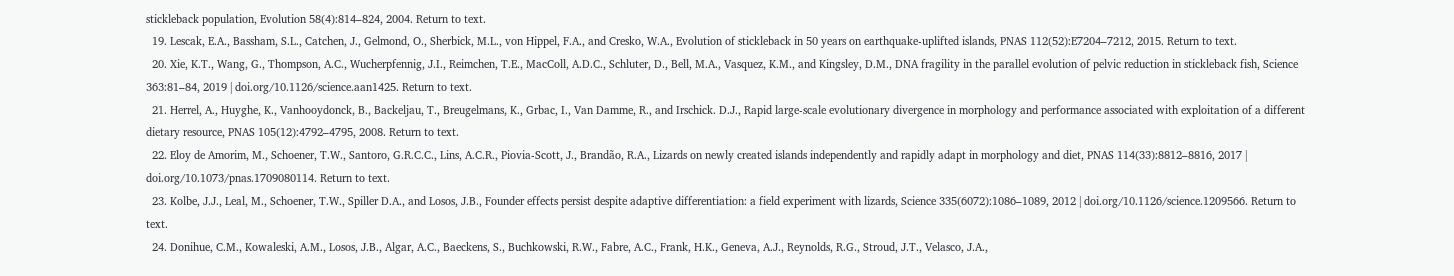stickleback population, Evolution 58(4):814–824, 2004. Return to text.
  19. Lescak, E.A., Bassham, S.L., Catchen, J., Gelmond, O., Sherbick, M.L., von Hippel, F.A., and Cresko, W.A., Evolution of stickleback in 50 years on earthquake-uplifted islands, PNAS 112(52):E7204–7212, 2015. Return to text.
  20. Xie, K.T., Wang, G., Thompson, A.C., Wucherpfennig, J.I., Reimchen, T.E., MacColl, A.D.C., Schluter, D., Bell, M.A., Vasquez, K.M., and Kingsley, D.M., DNA fragility in the parallel evolution of pelvic reduction in stickleback fish, Science 363:81–84, 2019 ǀ doi.org/10.1126/science.aan1425. Return to text.
  21. Herrel, A., Huyghe, K., Vanhooydonck, B., Backeljau, T., Breugelmans, K., Grbac, I., Van Damme, R., and Irschick. D.J., Rapid large-scale evolutionary divergence in morphology and performance associated with exploitation of a different dietary resource, PNAS 105(12):4792–4795, 2008. Return to text.
  22. Eloy de Amorim, M., Schoener, T.W., Santoro, G.R.C.C., Lins, A.C.R., Piovia-Scott, J., Brandão, R.A., Lizards on newly created islands independently and rapidly adapt in morphology and diet, PNAS 114(33):8812–8816, 2017 ǀ doi.org/10.1073/pnas.1709080114. Return to text.
  23. Kolbe, J.J., Leal, M., Schoener, T.W., Spiller D.A., and Losos, J.B., Founder effects persist despite adaptive differentiation: a field experiment with lizards, Science 335(6072):1086–1089, 2012 ǀ doi.org/10.1126/science.1209566. Return to text.
  24. Donihue, C.M., Kowaleski, A.M., Losos, J.B., Algar, A.C., Baeckens, S., Buchkowski, R.W., Fabre, A.C., Frank, H.K., Geneva, A.J., Reynolds, R.G., Stroud, J.T., Velasco, J.A.,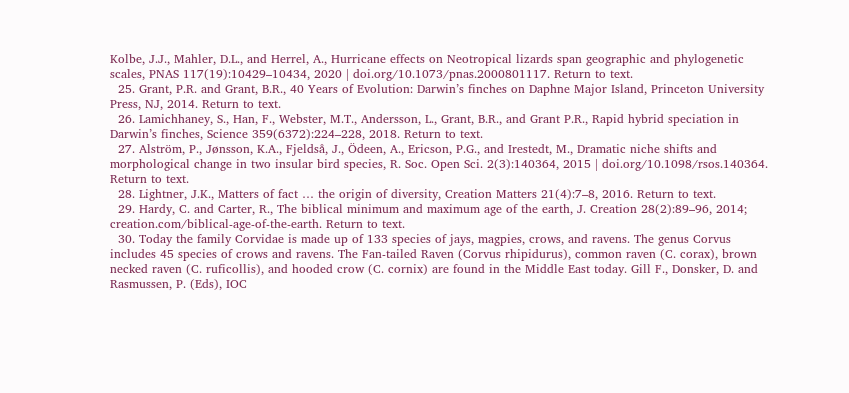Kolbe, J.J., Mahler, D.L., and Herrel, A., Hurricane effects on Neotropical lizards span geographic and phylogenetic scales, PNAS 117(19):10429–10434, 2020 ǀ doi.org/10.1073/pnas.2000801117. Return to text.
  25. Grant, P.R. and Grant, B.R., 40 Years of Evolution: Darwin’s finches on Daphne Major Island, Princeton University Press, NJ, 2014. Return to text.
  26. Lamichhaney, S., Han, F., Webster, M.T., Andersson, L., Grant, B.R., and Grant P.R., Rapid hybrid speciation in Darwin’s finches, Science 359(6372):224–228, 2018. Return to text.
  27. Alström, P., Jønsson, K.A., Fjeldså, J., Ödeen, A., Ericson, P.G., and Irestedt, M., Dramatic niche shifts and morphological change in two insular bird species, R. Soc. Open Sci. 2(3):140364, 2015 ǀ doi.org/10.1098/rsos.140364. Return to text.
  28. Lightner, J.K., Matters of fact … the origin of diversity, Creation Matters 21(4):7–8, 2016. Return to text.
  29. Hardy, C. and Carter, R., The biblical minimum and maximum age of the earth, J. Creation 28(2):89–96, 2014; creation.com/biblical-age-of-the-earth. Return to text.
  30. Today the family Corvidae is made up of 133 species of jays, magpies, crows, and ravens. The genus Corvus includes 45 species of crows and ravens. The Fan-tailed Raven (Corvus rhipidurus), common raven (C. corax), brown necked raven (C. ruficollis), and hooded crow (C. cornix) are found in the Middle East today. Gill F., Donsker, D. and Rasmussen, P. (Eds), IOC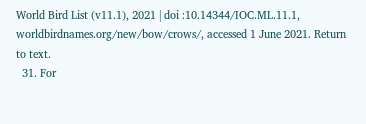World Bird List (v11.1), 2021 ǀ doi :10.14344/IOC.ML.11.1, worldbirdnames.org/new/bow/crows/, accessed 1 June 2021. Return to text.
  31. For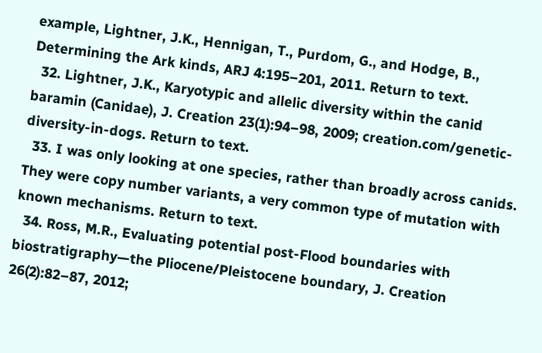example, Lightner, J.K., Hennigan, T., Purdom, G., and Hodge, B., Determining the Ark kinds, ARJ 4:195–201, 2011. Return to text.
  32. Lightner, J.K., Karyotypic and allelic diversity within the canid baramin (Canidae), J. Creation 23(1):94–98, 2009; creation.com/genetic-diversity-in-dogs. Return to text.
  33. I was only looking at one species, rather than broadly across canids. They were copy number variants, a very common type of mutation with known mechanisms. Return to text.
  34. Ross, M.R., Evaluating potential post-Flood boundaries with biostratigraphy—the Pliocene/Pleistocene boundary, J. Creation 26(2):82–87, 2012;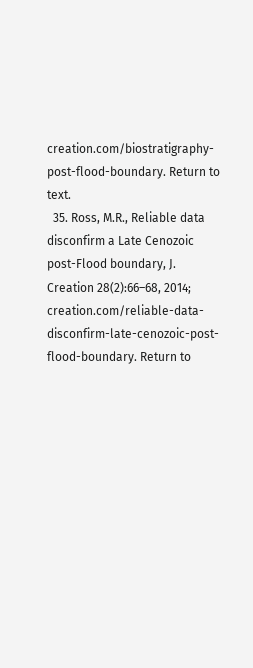creation.com/biostratigraphy-post-flood-boundary. Return to text.
  35. Ross, M.R., Reliable data disconfirm a Late Cenozoic post-Flood boundary, J. Creation 28(2):66–68, 2014; creation.com/reliable-data-disconfirm-late-cenozoic-post-flood-boundary. Return to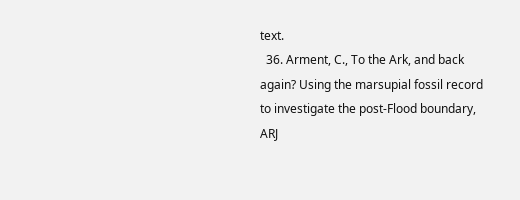text.
  36. Arment, C., To the Ark, and back again? Using the marsupial fossil record to investigate the post-Flood boundary, ARJ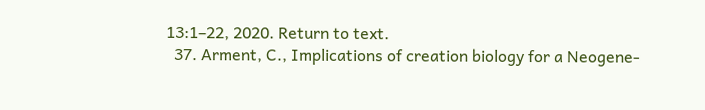13:1–22, 2020. Return to text.
  37. Arment, C., Implications of creation biology for a Neogene-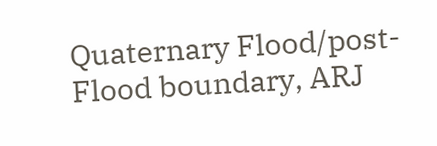Quaternary Flood/post-Flood boundary, ARJ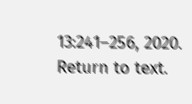13:241–256, 2020. Return to text.